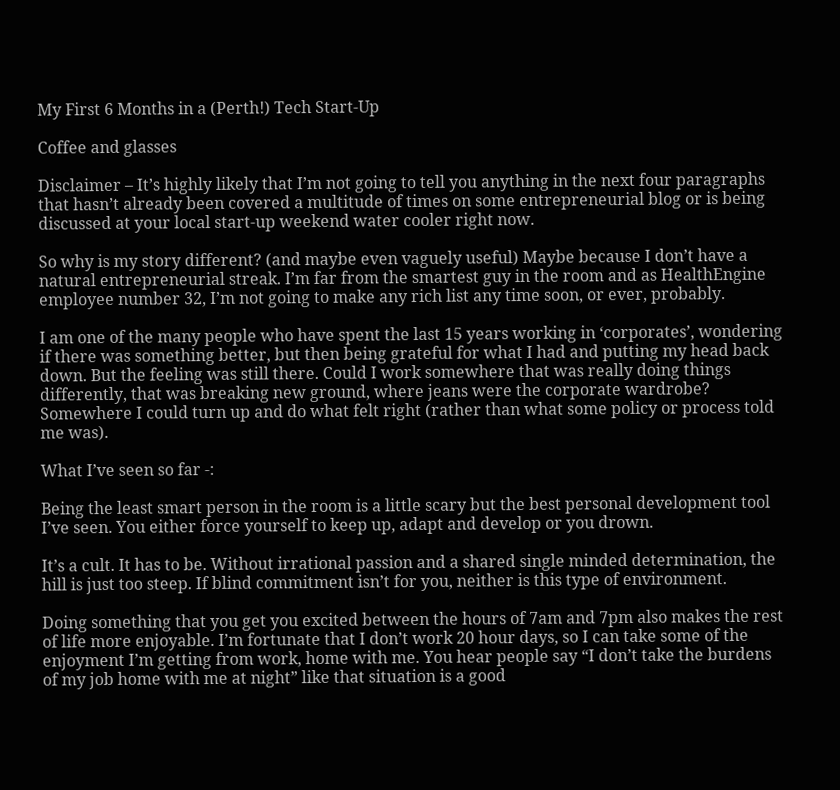My First 6 Months in a (Perth!) Tech Start-Up

Coffee and glasses

Disclaimer – It’s highly likely that I’m not going to tell you anything in the next four paragraphs that hasn’t already been covered a multitude of times on some entrepreneurial blog or is being discussed at your local start-up weekend water cooler right now.

So why is my story different? (and maybe even vaguely useful) Maybe because I don’t have a natural entrepreneurial streak. I’m far from the smartest guy in the room and as HealthEngine employee number 32, I’m not going to make any rich list any time soon, or ever, probably.

I am one of the many people who have spent the last 15 years working in ‘corporates’, wondering if there was something better, but then being grateful for what I had and putting my head back down. But the feeling was still there. Could I work somewhere that was really doing things differently, that was breaking new ground, where jeans were the corporate wardrobe? Somewhere I could turn up and do what felt right (rather than what some policy or process told me was).

What I’ve seen so far -:

Being the least smart person in the room is a little scary but the best personal development tool I’ve seen. You either force yourself to keep up, adapt and develop or you drown.

It’s a cult. It has to be. Without irrational passion and a shared single minded determination, the hill is just too steep. If blind commitment isn’t for you, neither is this type of environment.

Doing something that you get you excited between the hours of 7am and 7pm also makes the rest of life more enjoyable. I’m fortunate that I don’t work 20 hour days, so I can take some of the enjoyment I’m getting from work, home with me. You hear people say “I don’t take the burdens of my job home with me at night” like that situation is a good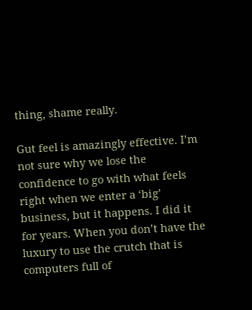thing, shame really.

Gut feel is amazingly effective. I’m not sure why we lose the confidence to go with what feels right when we enter a ‘big’ business, but it happens. I did it for years. When you don’t have the luxury to use the crutch that is computers full of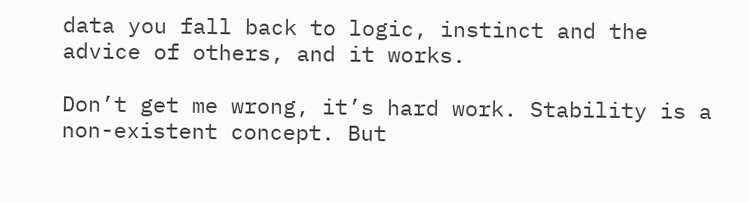data you fall back to logic, instinct and the advice of others, and it works.

Don’t get me wrong, it’s hard work. Stability is a non-existent concept. But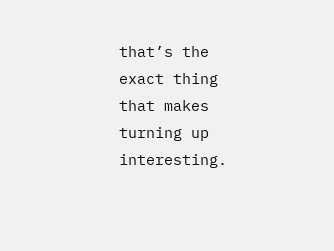that’s the exact thing that makes turning up interesting.